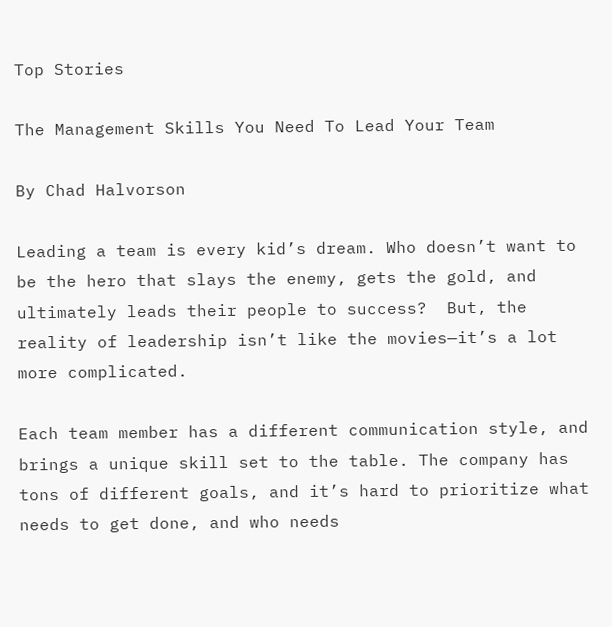Top Stories

The Management Skills You Need To Lead Your Team

By Chad Halvorson

Leading a team is every kid’s dream. Who doesn’t want to be the hero that slays the enemy, gets the gold, and ultimately leads their people to success?  But, the reality of leadership isn’t like the movies—it’s a lot more complicated.

Each team member has a different communication style, and brings a unique skill set to the table. The company has tons of different goals, and it’s hard to prioritize what needs to get done, and who needs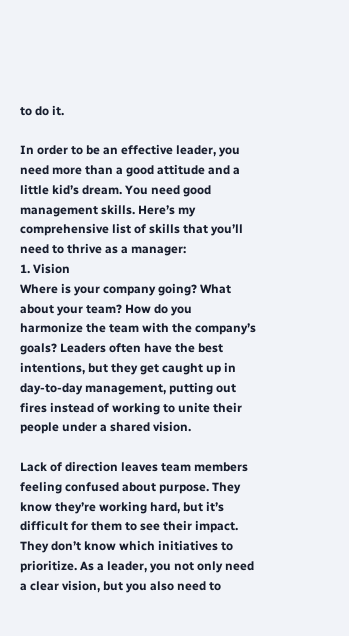to do it.

In order to be an effective leader, you need more than a good attitude and a little kid’s dream. You need good management skills. Here’s my comprehensive list of skills that you’ll need to thrive as a manager:
1. Vision
Where is your company going? What about your team? How do you harmonize the team with the company’s goals? Leaders often have the best intentions, but they get caught up in day-to-day management, putting out fires instead of working to unite their people under a shared vision.

Lack of direction leaves team members feeling confused about purpose. They know they’re working hard, but it’s difficult for them to see their impact. They don’t know which initiatives to prioritize. As a leader, you not only need a clear vision, but you also need to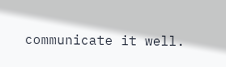communicate it well.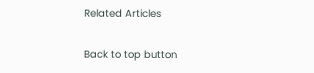Related Articles

Back to top button